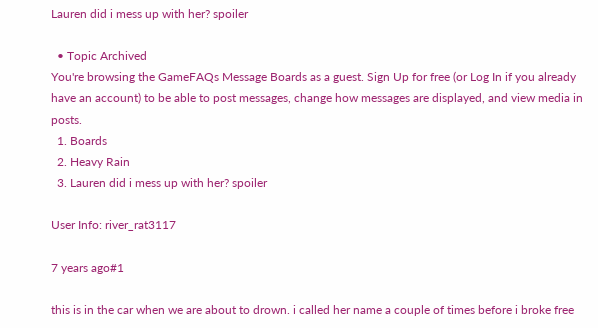Lauren did i mess up with her? spoiler

  • Topic Archived
You're browsing the GameFAQs Message Boards as a guest. Sign Up for free (or Log In if you already have an account) to be able to post messages, change how messages are displayed, and view media in posts.
  1. Boards
  2. Heavy Rain
  3. Lauren did i mess up with her? spoiler

User Info: river_rat3117

7 years ago#1

this is in the car when we are about to drown. i called her name a couple of times before i broke free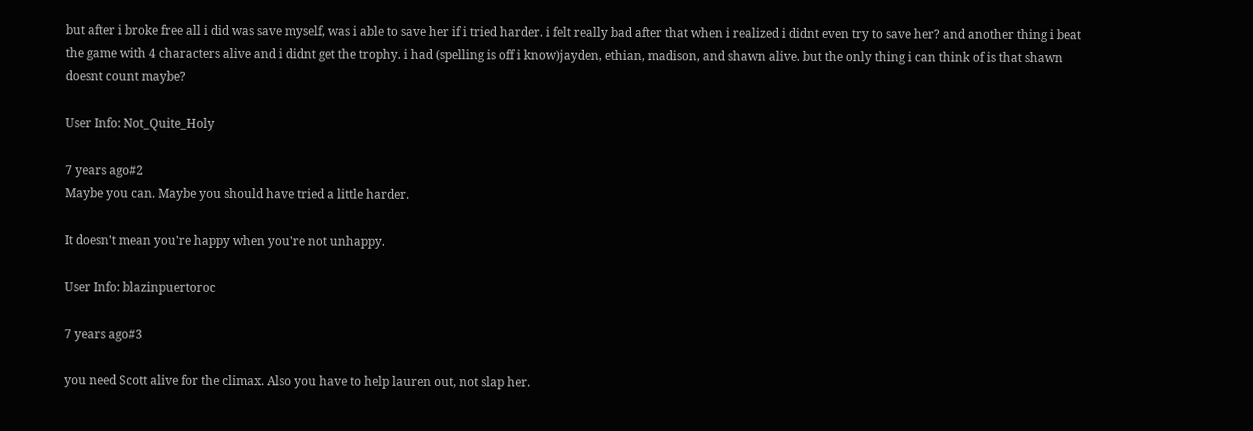but after i broke free all i did was save myself, was i able to save her if i tried harder. i felt really bad after that when i realized i didnt even try to save her? and another thing i beat the game with 4 characters alive and i didnt get the trophy. i had (spelling is off i know)jayden, ethian, madison, and shawn alive. but the only thing i can think of is that shawn doesnt count maybe?

User Info: Not_Quite_Holy

7 years ago#2
Maybe you can. Maybe you should have tried a little harder.

It doesn't mean you're happy when you're not unhappy.

User Info: blazinpuertoroc

7 years ago#3

you need Scott alive for the climax. Also you have to help lauren out, not slap her.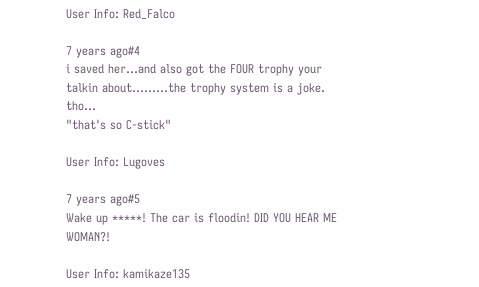User Info: Red_Falco

7 years ago#4
i saved her...and also got the FOUR trophy your talkin about.........the trophy system is a joke. tho...
"that's so C-stick"

User Info: Lugoves

7 years ago#5
Wake up *****! The car is floodin! DID YOU HEAR ME WOMAN?!

User Info: kamikaze135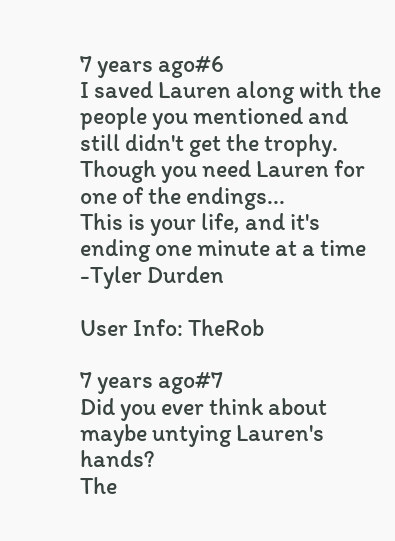7 years ago#6
I saved Lauren along with the people you mentioned and still didn't get the trophy. Though you need Lauren for one of the endings...
This is your life, and it's ending one minute at a time -Tyler Durden

User Info: TheRob

7 years ago#7
Did you ever think about maybe untying Lauren's hands?
The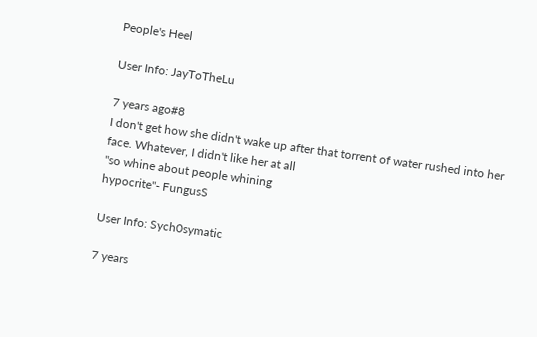People's Heel

User Info: JayToTheLu

7 years ago#8
I don't get how she didn't wake up after that torrent of water rushed into her face. Whatever, I didn't like her at all
"so whine about people whining
hypocrite"- FungusS

User Info: Sych0symatic

7 years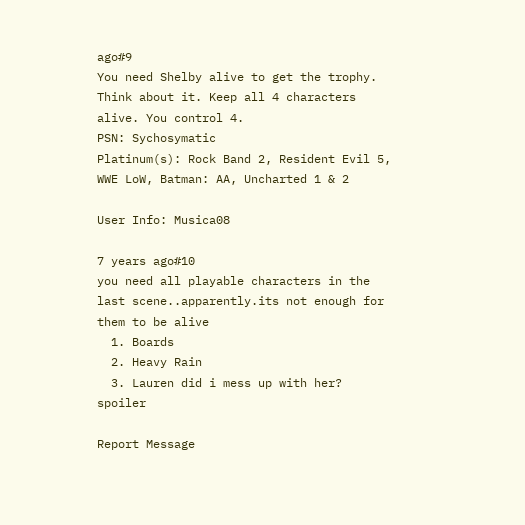ago#9
You need Shelby alive to get the trophy. Think about it. Keep all 4 characters alive. You control 4.
PSN: Sychosymatic
Platinum(s): Rock Band 2, Resident Evil 5, WWE LoW, Batman: AA, Uncharted 1 & 2

User Info: Musica08

7 years ago#10
you need all playable characters in the last scene..apparently.its not enough for them to be alive
  1. Boards
  2. Heavy Rain
  3. Lauren did i mess up with her? spoiler

Report Message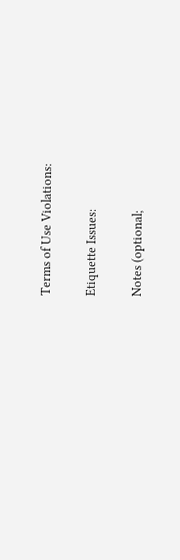Terms of Use Violations:

Etiquette Issues:

Notes (optional;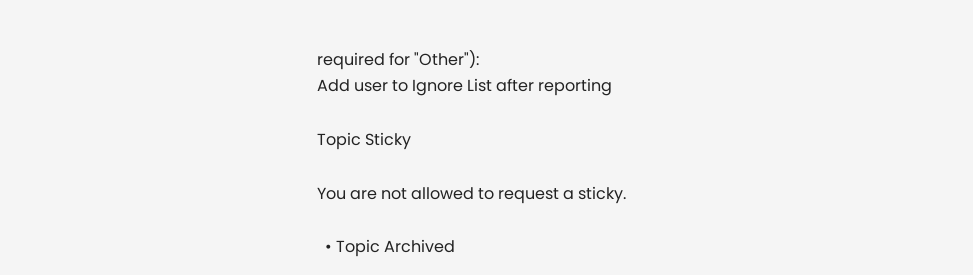required for "Other"):
Add user to Ignore List after reporting

Topic Sticky

You are not allowed to request a sticky.

  • Topic Archived